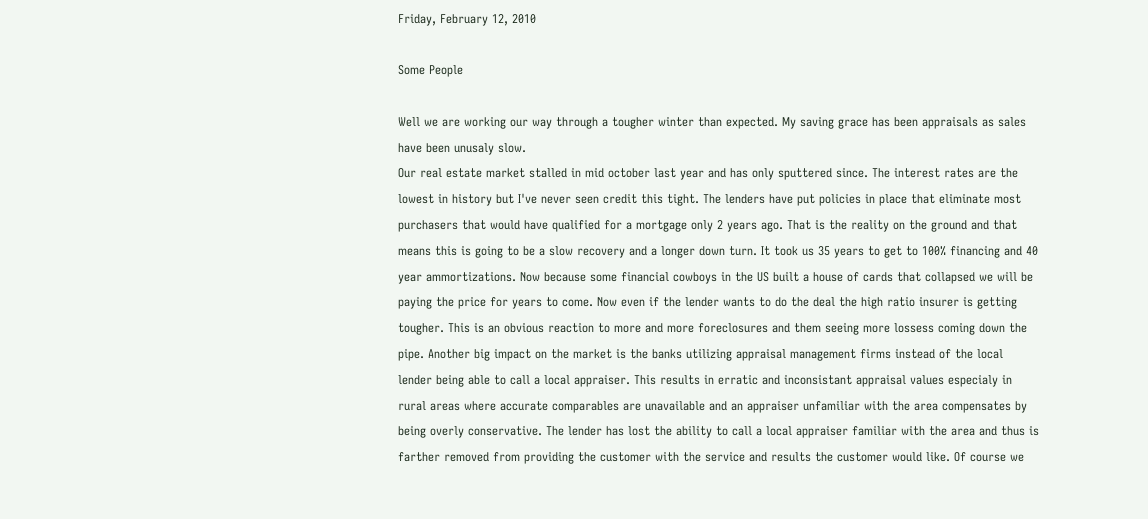Friday, February 12, 2010

Some People

Well we are working our way through a tougher winter than expected. My saving grace has been appraisals as sales have been unusaly slow.
Our real estate market stalled in mid october last year and has only sputtered since. The interest rates are the lowest in history but I've never seen credit this tight. The lenders have put policies in place that eliminate most purchasers that would have qualified for a mortgage only 2 years ago. That is the reality on the ground and that means this is going to be a slow recovery and a longer down turn. It took us 35 years to get to 100% financing and 40 year ammortizations. Now because some financial cowboys in the US built a house of cards that collapsed we will be paying the price for years to come. Now even if the lender wants to do the deal the high ratio insurer is getting tougher. This is an obvious reaction to more and more foreclosures and them seeing more lossess coming down the pipe. Another big impact on the market is the banks utilizing appraisal management firms instead of the local lender being able to call a local appraiser. This results in erratic and inconsistant appraisal values especialy in rural areas where accurate comparables are unavailable and an appraiser unfamiliar with the area compensates by being overly conservative. The lender has lost the ability to call a local appraiser familiar with the area and thus is farther removed from providing the customer with the service and results the customer would like. Of course we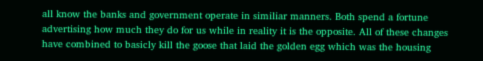all know the banks and government operate in similiar manners. Both spend a fortune advertising how much they do for us while in reality it is the opposite. All of these changes have combined to basicly kill the goose that laid the golden egg which was the housing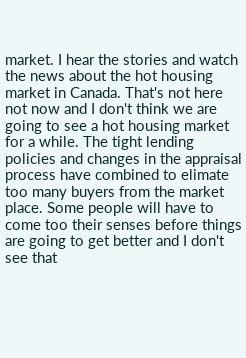market. I hear the stories and watch the news about the hot housing market in Canada. That's not here not now and I don't think we are going to see a hot housing market for a while. The tight lending policies and changes in the appraisal process have combined to elimate too many buyers from the market place. Some people will have to come too their senses before things are going to get better and I don't see that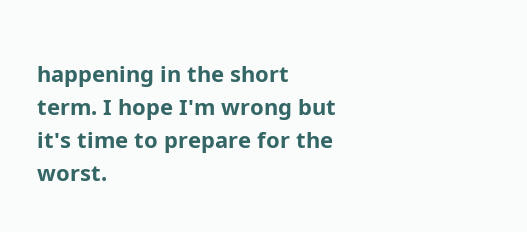happening in the short term. I hope I'm wrong but it's time to prepare for the worst.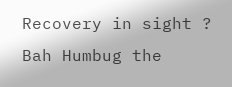Recovery in sight ? Bah Humbug the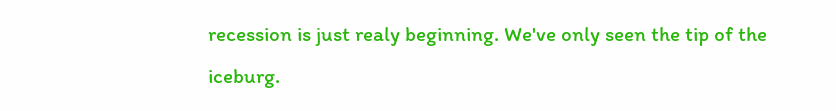recession is just realy beginning. We've only seen the tip of the iceburg.